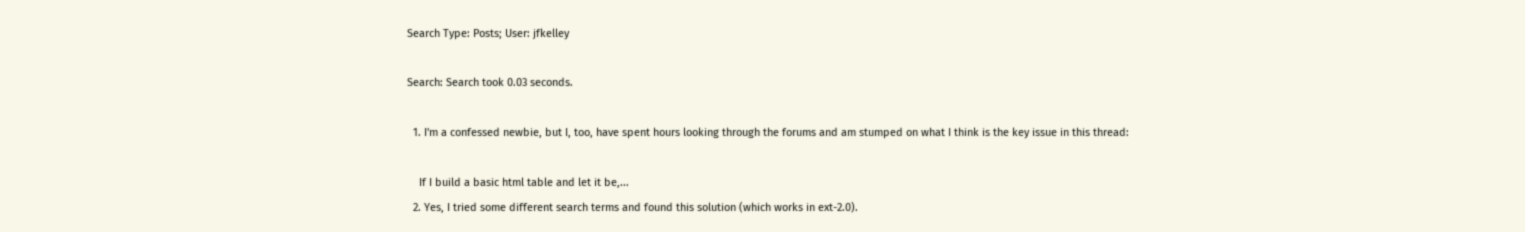Search Type: Posts; User: jfkelley

Search: Search took 0.03 seconds.

  1. I'm a confessed newbie, but I, too, have spent hours looking through the forums and am stumped on what I think is the key issue in this thread:

    If I build a basic html table and let it be,...
  2. Yes, I tried some different search terms and found this solution (which works in ext-2.0).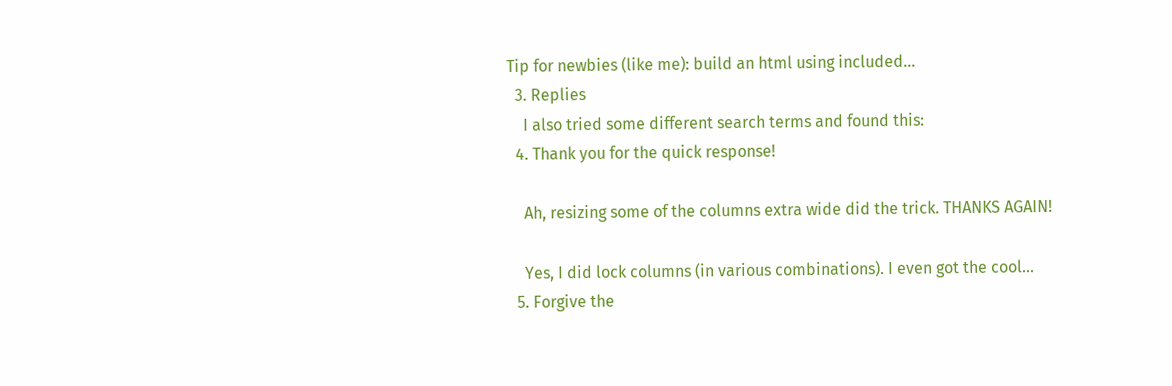Tip for newbies (like me): build an html using included...
  3. Replies
    I also tried some different search terms and found this:
  4. Thank you for the quick response!

    Ah, resizing some of the columns extra wide did the trick. THANKS AGAIN!

    Yes, I did lock columns (in various combinations). I even got the cool...
  5. Forgive the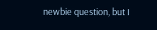newbie question, but I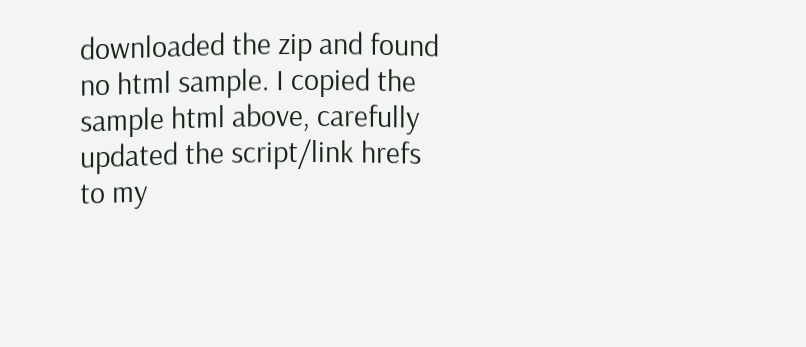downloaded the zip and found no html sample. I copied the sample html above, carefully updated the script/link hrefs to my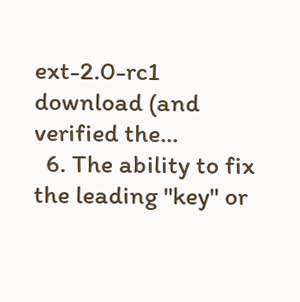ext-2.0-rc1 download (and verified the...
  6. The ability to fix the leading "key" or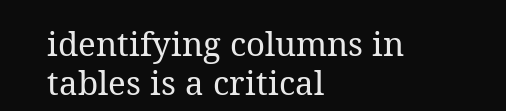identifying columns in tables is a critical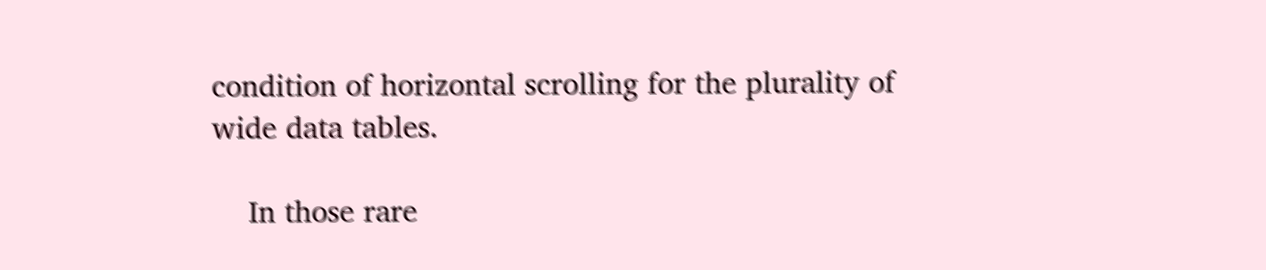condition of horizontal scrolling for the plurality of wide data tables.

    In those rare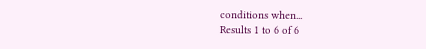conditions when...
Results 1 to 6 of 6